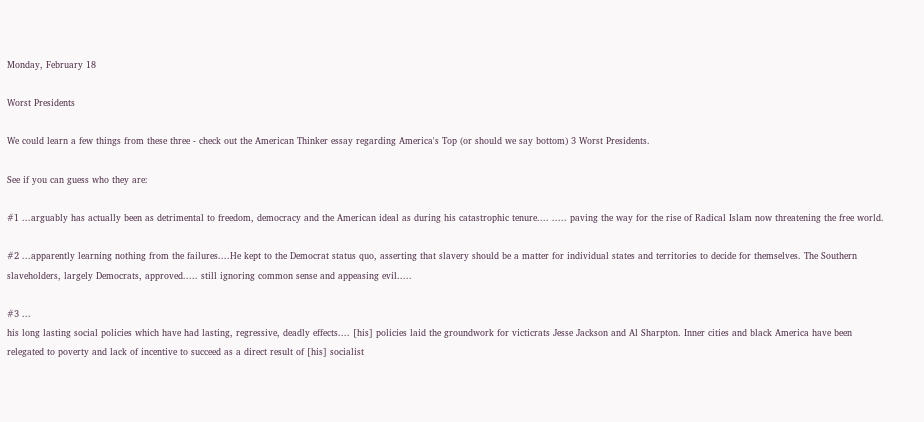Monday, February 18

Worst Presidents

We could learn a few things from these three - check out the American Thinker essay regarding America's Top (or should we say bottom) 3 Worst Presidents.

See if you can guess who they are:

#1 ...arguably has actually been as detrimental to freedom, democracy and the American ideal as during his catastrophic tenure.... ..... paving the way for the rise of Radical Islam now threatening the free world.

#2 ...apparently learning nothing from the failures....He kept to the Democrat status quo, asserting that slavery should be a matter for individual states and territories to decide for themselves. The Southern slaveholders, largely Democrats, approved..... still ignoring common sense and appeasing evil.....

#3 ...
his long lasting social policies which have had lasting, regressive, deadly effects.... [his] policies laid the groundwork for victicrats Jesse Jackson and Al Sharpton. Inner cities and black America have been relegated to poverty and lack of incentive to succeed as a direct result of [his] socialist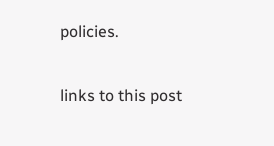policies.

links to this post